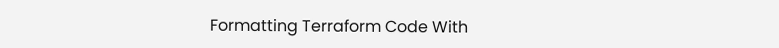Formatting Terraform Code With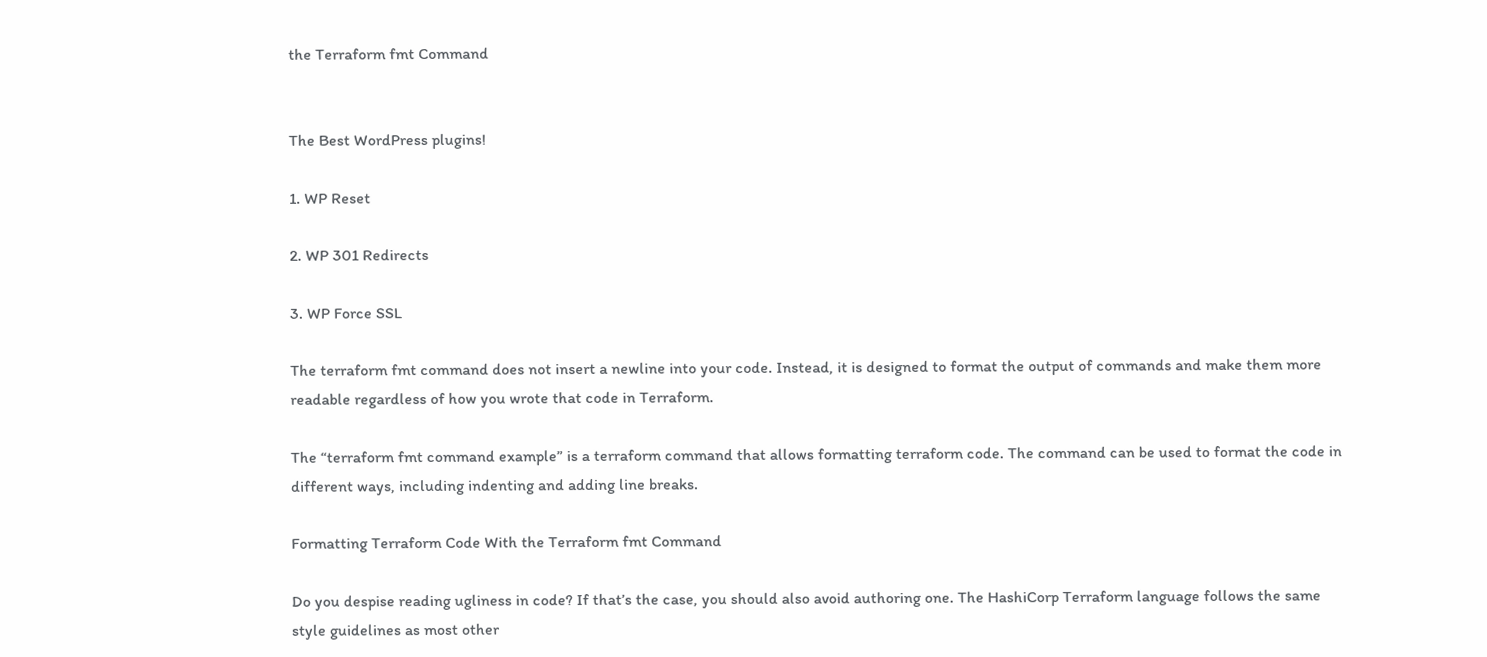the Terraform fmt Command


The Best WordPress plugins!

1. WP Reset

2. WP 301 Redirects

3. WP Force SSL

The terraform fmt command does not insert a newline into your code. Instead, it is designed to format the output of commands and make them more readable regardless of how you wrote that code in Terraform.

The “terraform fmt command example” is a terraform command that allows formatting terraform code. The command can be used to format the code in different ways, including indenting and adding line breaks.

Formatting Terraform Code With the Terraform fmt Command

Do you despise reading ugliness in code? If that’s the case, you should also avoid authoring one. The HashiCorp Terraform language follows the same style guidelines as most other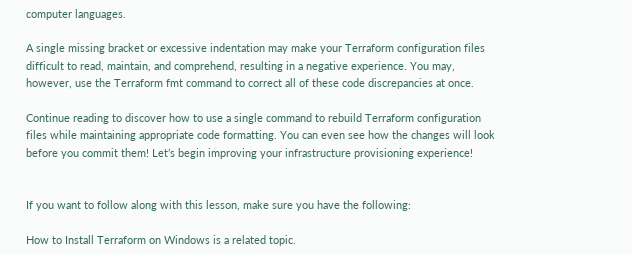computer languages.

A single missing bracket or excessive indentation may make your Terraform configuration files difficult to read, maintain, and comprehend, resulting in a negative experience. You may, however, use the Terraform fmt command to correct all of these code discrepancies at once.

Continue reading to discover how to use a single command to rebuild Terraform configuration files while maintaining appropriate code formatting. You can even see how the changes will look before you commit them! Let’s begin improving your infrastructure provisioning experience!


If you want to follow along with this lesson, make sure you have the following:

How to Install Terraform on Windows is a related topic.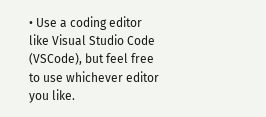• Use a coding editor like Visual Studio Code (VSCode), but feel free to use whichever editor you like.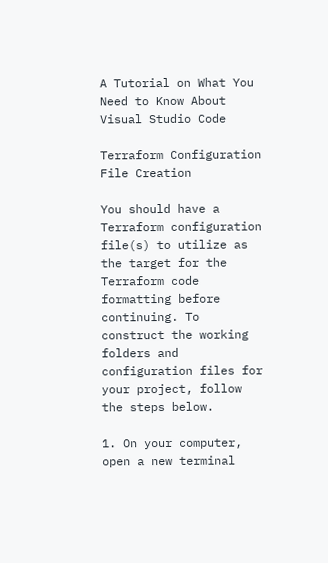A Tutorial on What You Need to Know About Visual Studio Code

Terraform Configuration File Creation

You should have a Terraform configuration file(s) to utilize as the target for the Terraform code formatting before continuing. To construct the working folders and configuration files for your project, follow the steps below.

1. On your computer, open a new terminal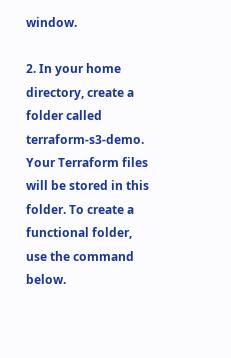window.

2. In your home directory, create a folder called terraform-s3-demo. Your Terraform files will be stored in this folder. To create a functional folder, use the command below.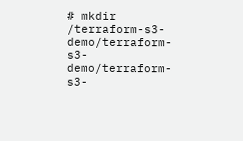# mkdir /terraform-s3-demo/terraform-s3-demo/terraform-s3-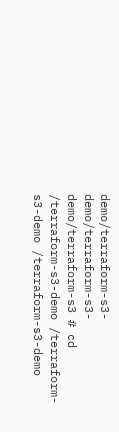demo/terraform-s3-demo/terraform-s3-demo/terraform-s3 # cd /terraform-s3-demo /terraform-s3-demo /terraform-s3-demo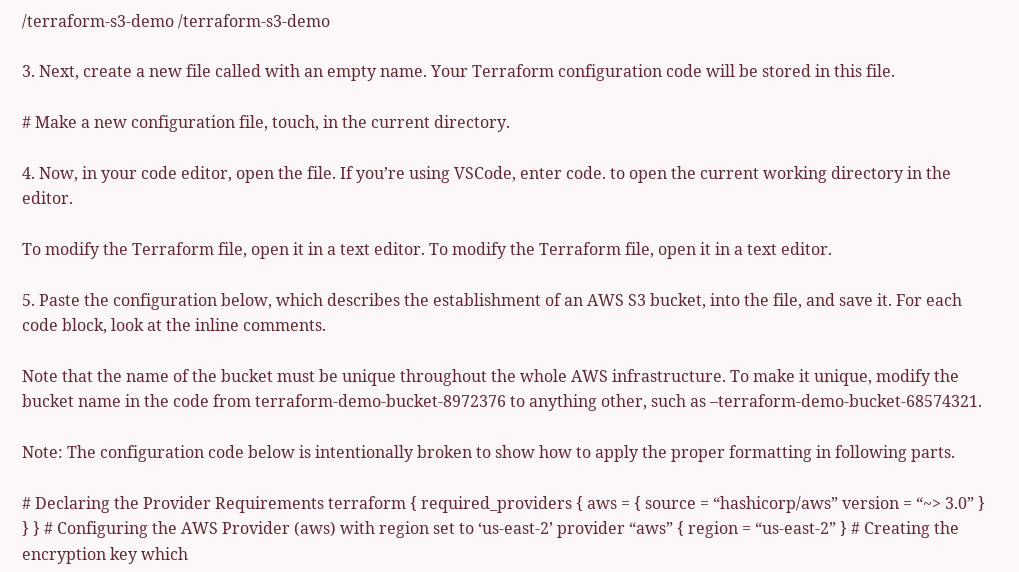/terraform-s3-demo /terraform-s3-demo

3. Next, create a new file called with an empty name. Your Terraform configuration code will be stored in this file.

# Make a new configuration file, touch, in the current directory.

4. Now, in your code editor, open the file. If you’re using VSCode, enter code. to open the current working directory in the editor.

To modify the Terraform file, open it in a text editor. To modify the Terraform file, open it in a text editor.

5. Paste the configuration below, which describes the establishment of an AWS S3 bucket, into the file, and save it. For each code block, look at the inline comments.

Note that the name of the bucket must be unique throughout the whole AWS infrastructure. To make it unique, modify the bucket name in the code from terraform-demo-bucket-8972376 to anything other, such as –terraform-demo-bucket-68574321.

Note: The configuration code below is intentionally broken to show how to apply the proper formatting in following parts.

# Declaring the Provider Requirements terraform { required_providers { aws = { source = “hashicorp/aws” version = “~> 3.0” } } } # Configuring the AWS Provider (aws) with region set to ‘us-east-2’ provider “aws” { region = “us-east-2” } # Creating the encryption key which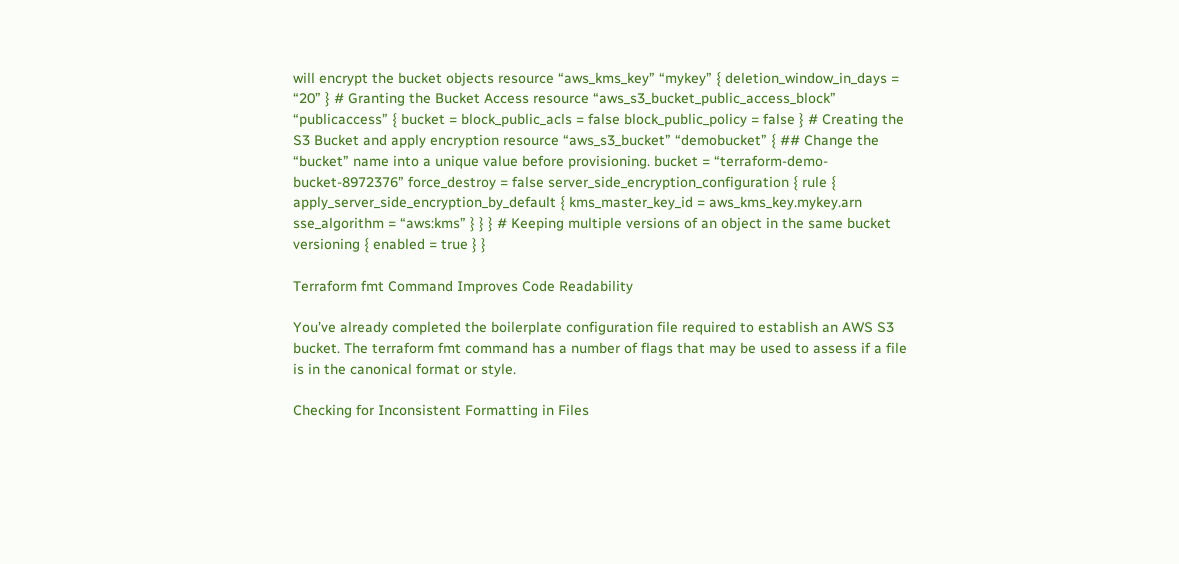will encrypt the bucket objects resource “aws_kms_key” “mykey” { deletion_window_in_days = “20” } # Granting the Bucket Access resource “aws_s3_bucket_public_access_block” “publicaccess” { bucket = block_public_acls = false block_public_policy = false } # Creating the S3 Bucket and apply encryption resource “aws_s3_bucket” “demobucket” { ## Change the “bucket” name into a unique value before provisioning. bucket = “terraform-demo-bucket-8972376” force_destroy = false server_side_encryption_configuration { rule { apply_server_side_encryption_by_default { kms_master_key_id = aws_kms_key.mykey.arn sse_algorithm = “aws:kms” } } } # Keeping multiple versions of an object in the same bucket versioning { enabled = true } }

Terraform fmt Command Improves Code Readability

You’ve already completed the boilerplate configuration file required to establish an AWS S3 bucket. The terraform fmt command has a number of flags that may be used to assess if a file is in the canonical format or style.

Checking for Inconsistent Formatting in Files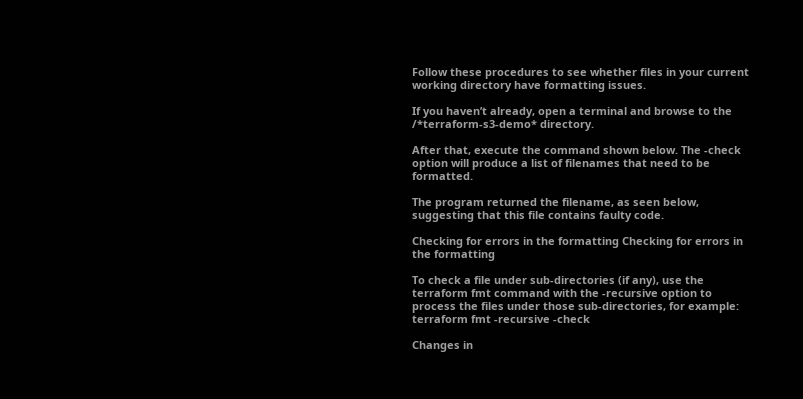Follow these procedures to see whether files in your current working directory have formatting issues.

If you haven’t already, open a terminal and browse to the /*terraform-s3-demo* directory.

After that, execute the command shown below. The -check option will produce a list of filenames that need to be formatted.

The program returned the filename, as seen below, suggesting that this file contains faulty code.

Checking for errors in the formatting Checking for errors in the formatting

To check a file under sub-directories (if any), use the terraform fmt command with the -recursive option to process the files under those sub-directories, for example: terraform fmt -recursive -check

Changes in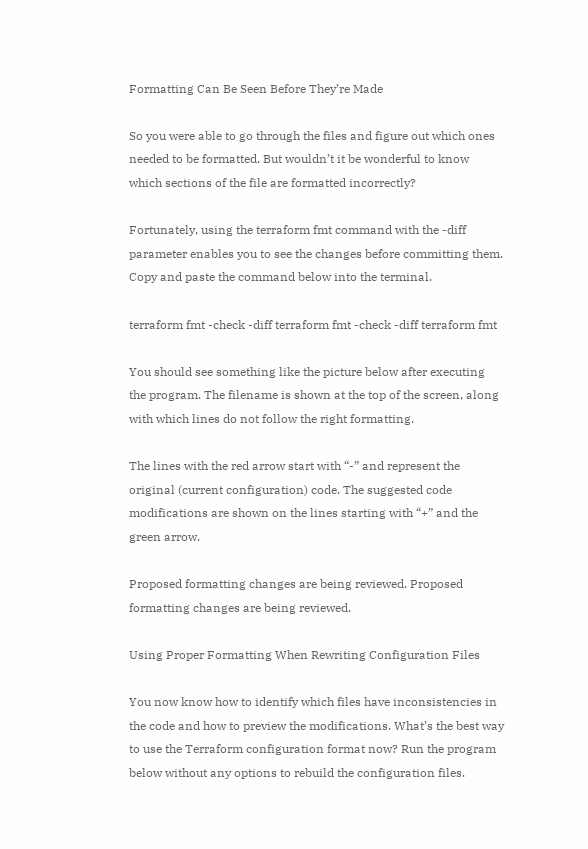Formatting Can Be Seen Before They’re Made

So you were able to go through the files and figure out which ones needed to be formatted. But wouldn’t it be wonderful to know which sections of the file are formatted incorrectly?

Fortunately, using the terraform fmt command with the -diff parameter enables you to see the changes before committing them. Copy and paste the command below into the terminal.

terraform fmt -check -diff terraform fmt -check -diff terraform fmt

You should see something like the picture below after executing the program. The filename is shown at the top of the screen, along with which lines do not follow the right formatting.

The lines with the red arrow start with “-” and represent the original (current configuration) code. The suggested code modifications are shown on the lines starting with “+” and the green arrow.

Proposed formatting changes are being reviewed. Proposed formatting changes are being reviewed.

Using Proper Formatting When Rewriting Configuration Files

You now know how to identify which files have inconsistencies in the code and how to preview the modifications. What’s the best way to use the Terraform configuration format now? Run the program below without any options to rebuild the configuration files.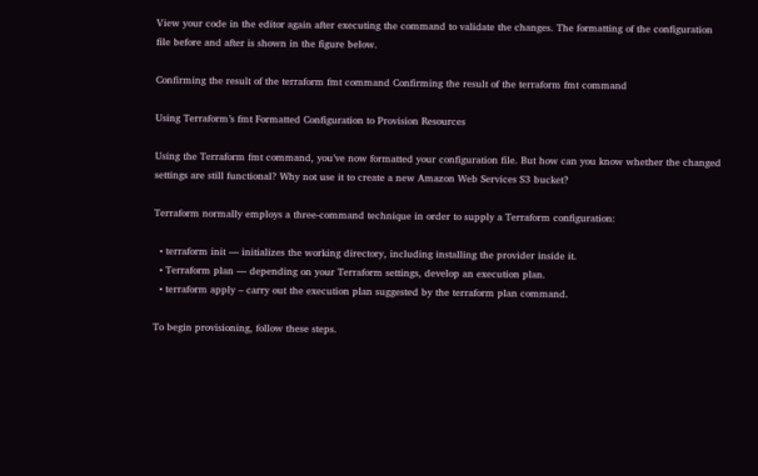View your code in the editor again after executing the command to validate the changes. The formatting of the configuration file before and after is shown in the figure below.

Confirming the result of the terraform fmt command Confirming the result of the terraform fmt command

Using Terraform’s fmt Formatted Configuration to Provision Resources

Using the Terraform fmt command, you’ve now formatted your configuration file. But how can you know whether the changed settings are still functional? Why not use it to create a new Amazon Web Services S3 bucket?

Terraform normally employs a three-command technique in order to supply a Terraform configuration:

  • terraform init — initializes the working directory, including installing the provider inside it.
  • Terraform plan — depending on your Terraform settings, develop an execution plan.
  • terraform apply – carry out the execution plan suggested by the terraform plan command.

To begin provisioning, follow these steps.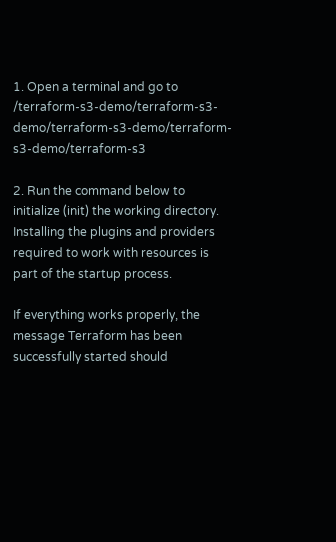1. Open a terminal and go to /terraform-s3-demo/terraform-s3-demo/terraform-s3-demo/terraform-s3-demo/terraform-s3

2. Run the command below to initialize (init) the working directory. Installing the plugins and providers required to work with resources is part of the startup process.

If everything works properly, the message Terraform has been successfully started should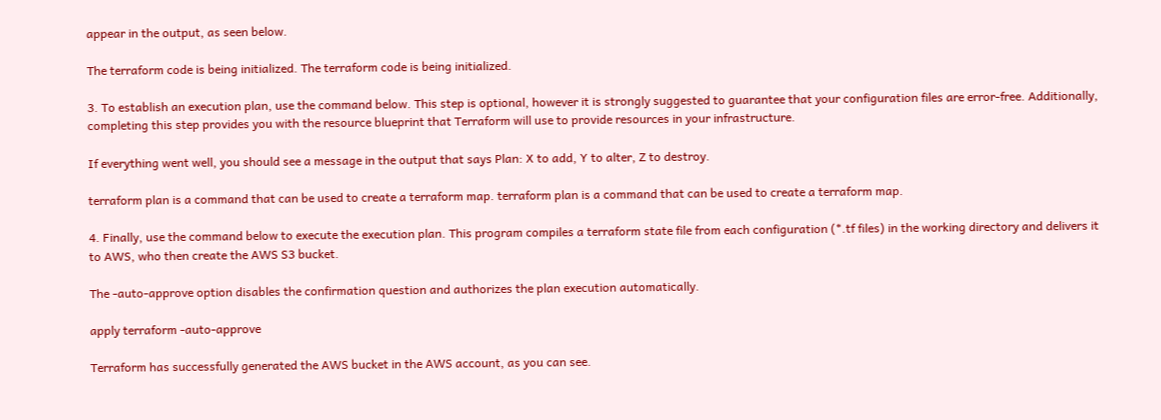appear in the output, as seen below.

The terraform code is being initialized. The terraform code is being initialized.

3. To establish an execution plan, use the command below. This step is optional, however it is strongly suggested to guarantee that your configuration files are error-free. Additionally, completing this step provides you with the resource blueprint that Terraform will use to provide resources in your infrastructure.

If everything went well, you should see a message in the output that says Plan: X to add, Y to alter, Z to destroy.

terraform plan is a command that can be used to create a terraform map. terraform plan is a command that can be used to create a terraform map.

4. Finally, use the command below to execute the execution plan. This program compiles a terraform state file from each configuration (*.tf files) in the working directory and delivers it to AWS, who then create the AWS S3 bucket.

The -auto-approve option disables the confirmation question and authorizes the plan execution automatically.

apply terraform -auto-approve

Terraform has successfully generated the AWS bucket in the AWS account, as you can see.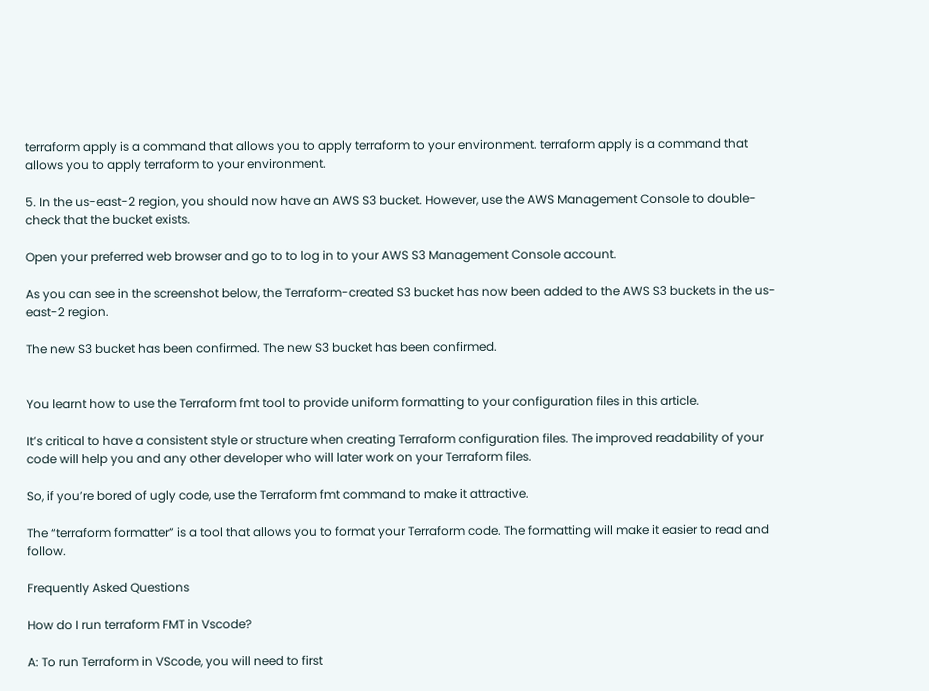terraform apply is a command that allows you to apply terraform to your environment. terraform apply is a command that allows you to apply terraform to your environment.

5. In the us-east-2 region, you should now have an AWS S3 bucket. However, use the AWS Management Console to double-check that the bucket exists.

Open your preferred web browser and go to to log in to your AWS S3 Management Console account.

As you can see in the screenshot below, the Terraform-created S3 bucket has now been added to the AWS S3 buckets in the us-east-2 region.

The new S3 bucket has been confirmed. The new S3 bucket has been confirmed.


You learnt how to use the Terraform fmt tool to provide uniform formatting to your configuration files in this article.

It’s critical to have a consistent style or structure when creating Terraform configuration files. The improved readability of your code will help you and any other developer who will later work on your Terraform files.

So, if you’re bored of ugly code, use the Terraform fmt command to make it attractive.

The “terraform formatter” is a tool that allows you to format your Terraform code. The formatting will make it easier to read and follow.

Frequently Asked Questions

How do I run terraform FMT in Vscode?

A: To run Terraform in VScode, you will need to first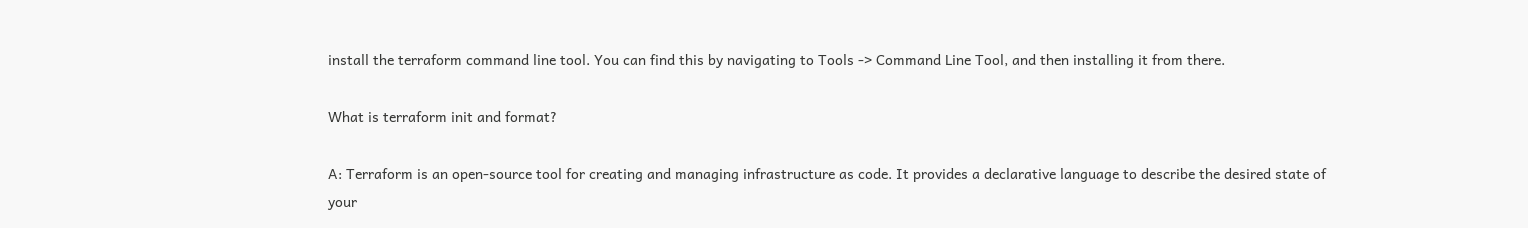install the terraform command line tool. You can find this by navigating to Tools -> Command Line Tool, and then installing it from there.

What is terraform init and format?

A: Terraform is an open-source tool for creating and managing infrastructure as code. It provides a declarative language to describe the desired state of your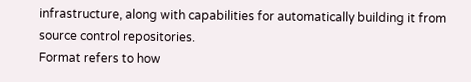infrastructure, along with capabilities for automatically building it from source control repositories.
Format refers to how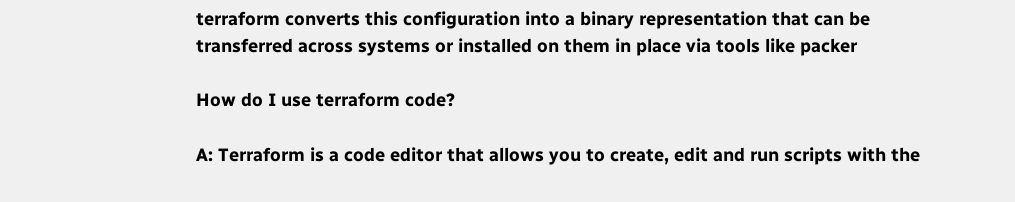terraform converts this configuration into a binary representation that can be transferred across systems or installed on them in place via tools like packer

How do I use terraform code?

A: Terraform is a code editor that allows you to create, edit and run scripts with the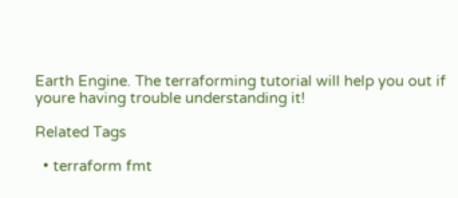Earth Engine. The terraforming tutorial will help you out if youre having trouble understanding it!

Related Tags

  • terraform fmt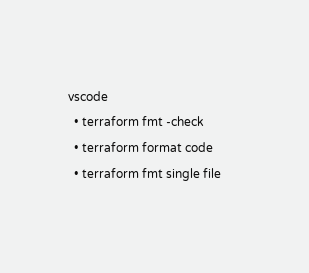vscode
  • terraform fmt -check
  • terraform format code
  • terraform fmt single file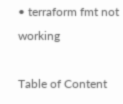• terraform fmt not working

Table of Content